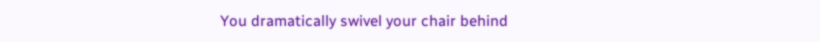You dramatically swivel your chair behind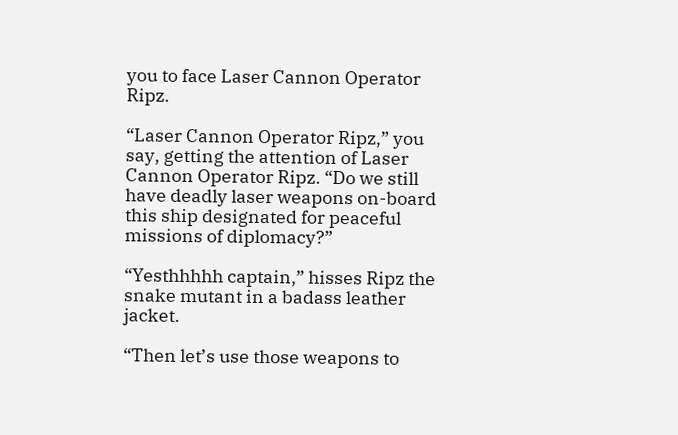you to face Laser Cannon Operator Ripz.

“Laser Cannon Operator Ripz,” you say, getting the attention of Laser Cannon Operator Ripz. “Do we still have deadly laser weapons on-board this ship designated for peaceful missions of diplomacy?”

“Yesthhhhh captain,” hisses Ripz the snake mutant in a badass leather jacket.

“Then let’s use those weapons to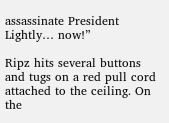assassinate President Lightly… now!”

Ripz hits several buttons and tugs on a red pull cord attached to the ceiling. On the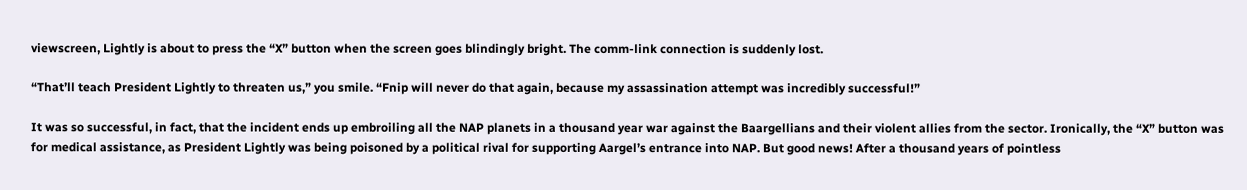viewscreen, Lightly is about to press the “X” button when the screen goes blindingly bright. The comm-link connection is suddenly lost.

“That’ll teach President Lightly to threaten us,” you smile. “Fnip will never do that again, because my assassination attempt was incredibly successful!”

It was so successful, in fact, that the incident ends up embroiling all the NAP planets in a thousand year war against the Baargellians and their violent allies from the sector. Ironically, the “X” button was for medical assistance, as President Lightly was being poisoned by a political rival for supporting Aargel’s entrance into NAP. But good news! After a thousand years of pointless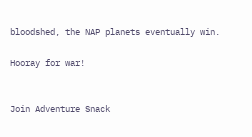bloodshed, the NAP planets eventually win.

Hooray for war!


Join Adventure Snack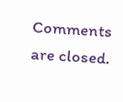Comments are closed.